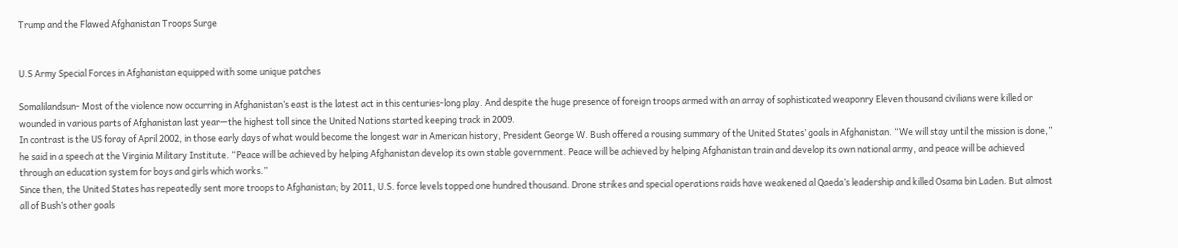Trump and the Flawed Afghanistan Troops Surge


U.S Army Special Forces in Afghanistan equipped with some unique patches

Somalilandsun- Most of the violence now occurring in Afghanistan’s east is the latest act in this centuries-long play. And despite the huge presence of foreign troops armed with an array of sophisticated weaponry Eleven thousand civilians were killed or wounded in various parts of Afghanistan last year—the highest toll since the United Nations started keeping track in 2009.
In contrast is the US foray of April 2002, in those early days of what would become the longest war in American history, President George W. Bush offered a rousing summary of the United States’ goals in Afghanistan. “We will stay until the mission is done,” he said in a speech at the Virginia Military Institute. “Peace will be achieved by helping Afghanistan develop its own stable government. Peace will be achieved by helping Afghanistan train and develop its own national army, and peace will be achieved through an education system for boys and girls which works.”
Since then, the United States has repeatedly sent more troops to Afghanistan; by 2011, U.S. force levels topped one hundred thousand. Drone strikes and special operations raids have weakened al Qaeda’s leadership and killed Osama bin Laden. But almost all of Bush’s other goals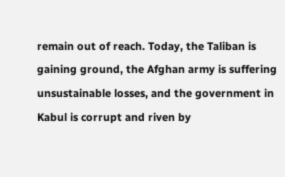remain out of reach. Today, the Taliban is gaining ground, the Afghan army is suffering unsustainable losses, and the government in Kabul is corrupt and riven by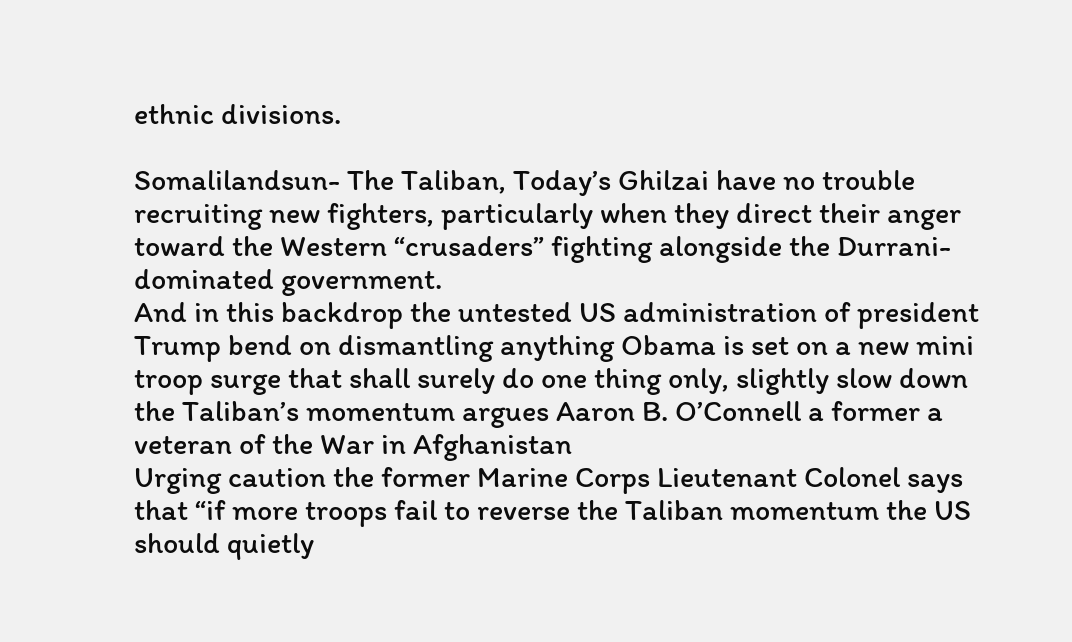ethnic divisions.

Somalilandsun- The Taliban, Today’s Ghilzai have no trouble recruiting new fighters, particularly when they direct their anger toward the Western “crusaders” fighting alongside the Durrani-dominated government.
And in this backdrop the untested US administration of president Trump bend on dismantling anything Obama is set on a new mini troop surge that shall surely do one thing only, slightly slow down the Taliban’s momentum argues Aaron B. O’Connell a former a veteran of the War in Afghanistan
Urging caution the former Marine Corps Lieutenant Colonel says that “if more troops fail to reverse the Taliban momentum the US should quietly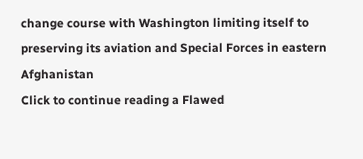change course with Washington limiting itself to preserving its aviation and Special Forces in eastern Afghanistan
Click to continue reading a Flawed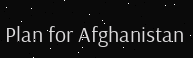Plan for Afghanistan